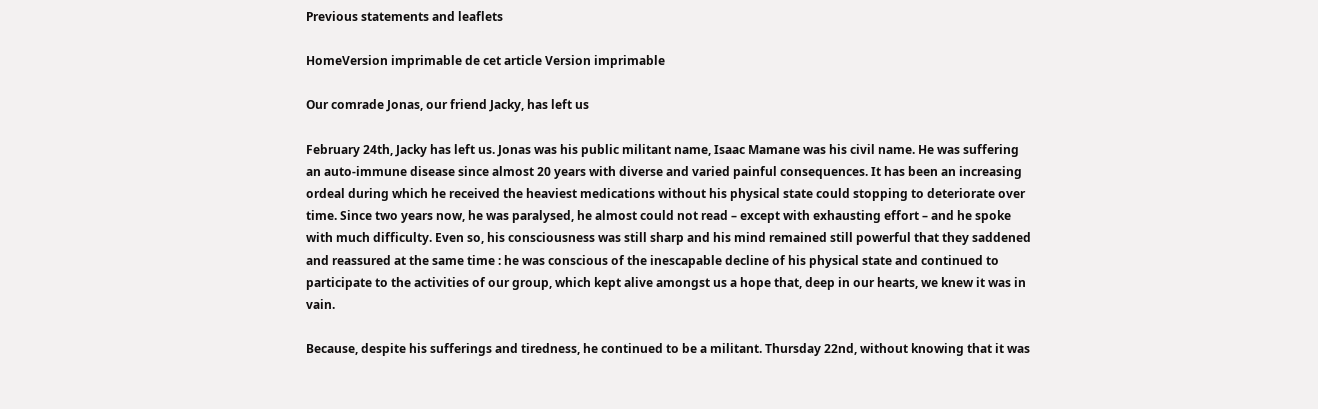Previous statements and leaflets

HomeVersion imprimable de cet article Version imprimable

Our comrade Jonas, our friend Jacky, has left us

February 24th, Jacky has left us. Jonas was his public militant name, Isaac Mamane was his civil name. He was suffering an auto-immune disease since almost 20 years with diverse and varied painful consequences. It has been an increasing ordeal during which he received the heaviest medications without his physical state could stopping to deteriorate over time. Since two years now, he was paralysed, he almost could not read – except with exhausting effort – and he spoke with much difficulty. Even so, his consciousness was still sharp and his mind remained still powerful that they saddened and reassured at the same time : he was conscious of the inescapable decline of his physical state and continued to participate to the activities of our group, which kept alive amongst us a hope that, deep in our hearts, we knew it was in vain.

Because, despite his sufferings and tiredness, he continued to be a militant. Thursday 22nd, without knowing that it was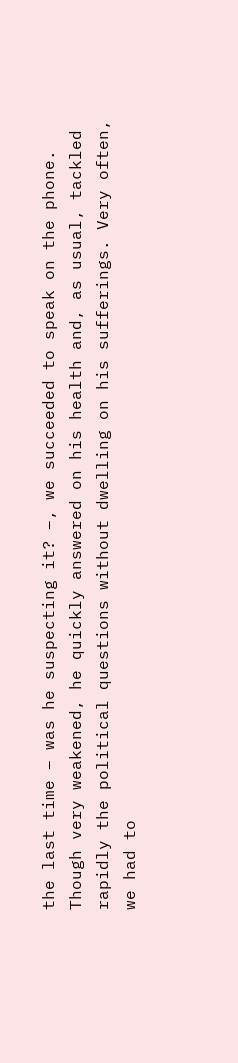the last time – was he suspecting it? –, we succeeded to speak on the phone. Though very weakened, he quickly answered on his health and, as usual, tackled rapidly the political questions without dwelling on his sufferings. Very often, we had to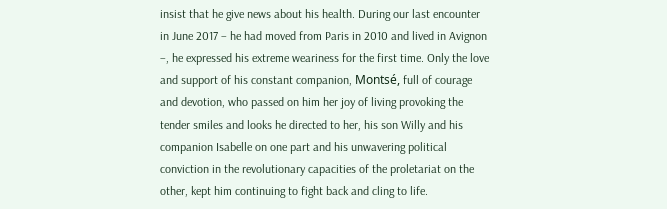insist that he give news about his health. During our last encounter in June 2017 – he had moved from Paris in 2010 and lived in Avignon –, he expressed his extreme weariness for the first time. Only the love and support of his constant companion, Montsé, full of courage and devotion, who passed on him her joy of living provoking the tender smiles and looks he directed to her, his son Willy and his companion Isabelle on one part and his unwavering political conviction in the revolutionary capacities of the proletariat on the other, kept him continuing to fight back and cling to life.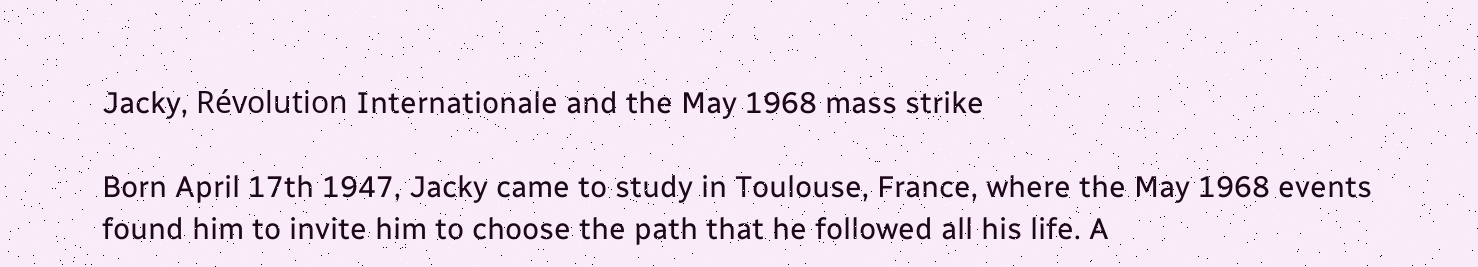Jacky, Révolution Internationale and the May 1968 mass strike

Born April 17th 1947, Jacky came to study in Toulouse, France, where the May 1968 events found him to invite him to choose the path that he followed all his life. A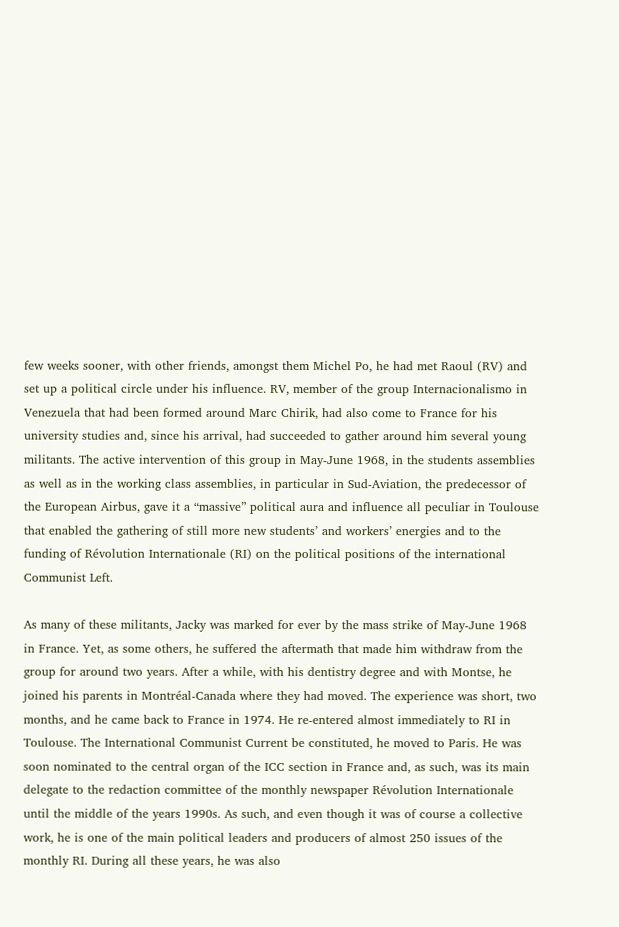few weeks sooner, with other friends, amongst them Michel Po, he had met Raoul (RV) and set up a political circle under his influence. RV, member of the group Internacionalismo in Venezuela that had been formed around Marc Chirik, had also come to France for his university studies and, since his arrival, had succeeded to gather around him several young militants. The active intervention of this group in May-June 1968, in the students assemblies as well as in the working class assemblies, in particular in Sud-Aviation, the predecessor of the European Airbus, gave it a “massive” political aura and influence all peculiar in Toulouse that enabled the gathering of still more new students’ and workers’ energies and to the funding of Révolution Internationale (RI) on the political positions of the international Communist Left.

As many of these militants, Jacky was marked for ever by the mass strike of May-June 1968 in France. Yet, as some others, he suffered the aftermath that made him withdraw from the group for around two years. After a while, with his dentistry degree and with Montse, he joined his parents in Montréal-Canada where they had moved. The experience was short, two months, and he came back to France in 1974. He re-entered almost immediately to RI in Toulouse. The International Communist Current be constituted, he moved to Paris. He was soon nominated to the central organ of the ICC section in France and, as such, was its main delegate to the redaction committee of the monthly newspaper Révolution Internationale until the middle of the years 1990s. As such, and even though it was of course a collective work, he is one of the main political leaders and producers of almost 250 issues of the monthly RI. During all these years, he was also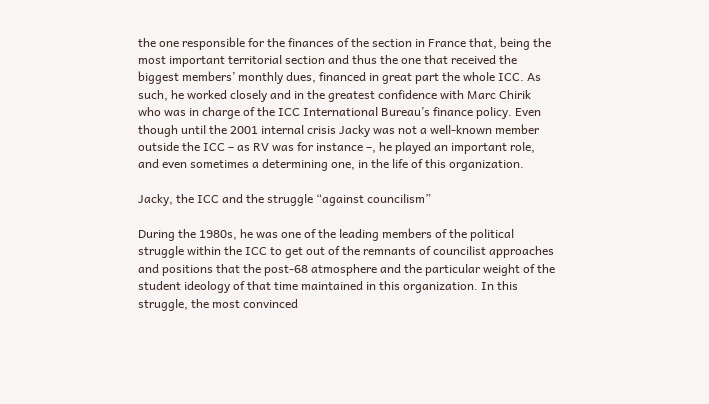the one responsible for the finances of the section in France that, being the most important territorial section and thus the one that received the biggest members’ monthly dues, financed in great part the whole ICC. As such, he worked closely and in the greatest confidence with Marc Chirik who was in charge of the ICC International Bureau’s finance policy. Even though until the 2001 internal crisis Jacky was not a well-known member outside the ICC – as RV was for instance –, he played an important role, and even sometimes a determining one, in the life of this organization.

Jacky, the ICC and the struggle “against councilism”

During the 1980s, he was one of the leading members of the political struggle within the ICC to get out of the remnants of councilist approaches and positions that the post-68 atmosphere and the particular weight of the student ideology of that time maintained in this organization. In this struggle, the most convinced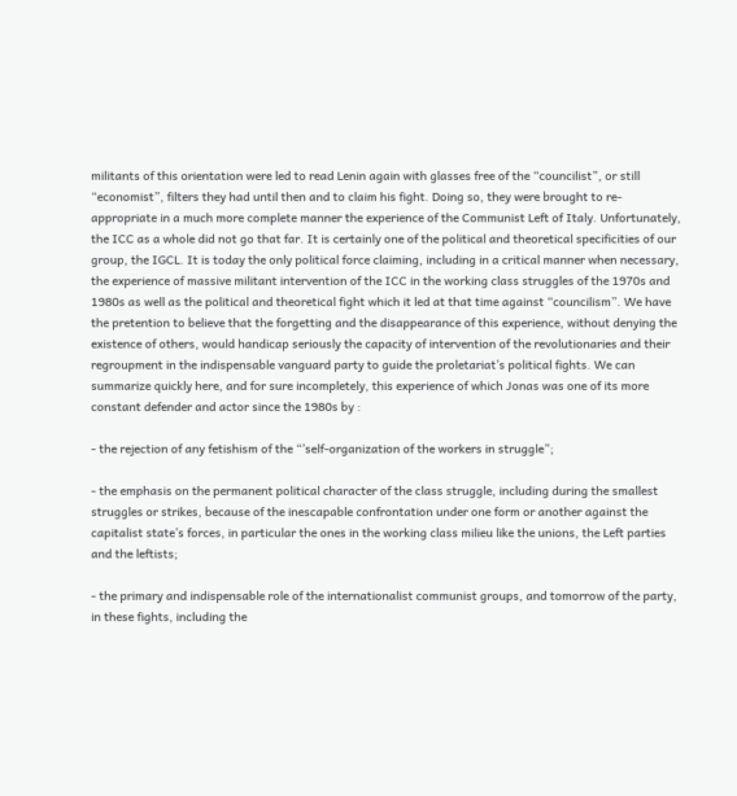militants of this orientation were led to read Lenin again with glasses free of the “councilist”, or still “economist”, filters they had until then and to claim his fight. Doing so, they were brought to re-appropriate in a much more complete manner the experience of the Communist Left of Italy. Unfortunately, the ICC as a whole did not go that far. It is certainly one of the political and theoretical specificities of our group, the IGCL. It is today the only political force claiming, including in a critical manner when necessary, the experience of massive militant intervention of the ICC in the working class struggles of the 1970s and 1980s as well as the political and theoretical fight which it led at that time against “councilism”. We have the pretention to believe that the forgetting and the disappearance of this experience, without denying the existence of others, would handicap seriously the capacity of intervention of the revolutionaries and their regroupment in the indispensable vanguard party to guide the proletariat’s political fights. We can summarize quickly here, and for sure incompletely, this experience of which Jonas was one of its more constant defender and actor since the 1980s by :

- the rejection of any fetishism of the “’self-organization of the workers in struggle”;

- the emphasis on the permanent political character of the class struggle, including during the smallest struggles or strikes, because of the inescapable confrontation under one form or another against the capitalist state’s forces, in particular the ones in the working class milieu like the unions, the Left parties and the leftists;

- the primary and indispensable role of the internationalist communist groups, and tomorrow of the party, in these fights, including the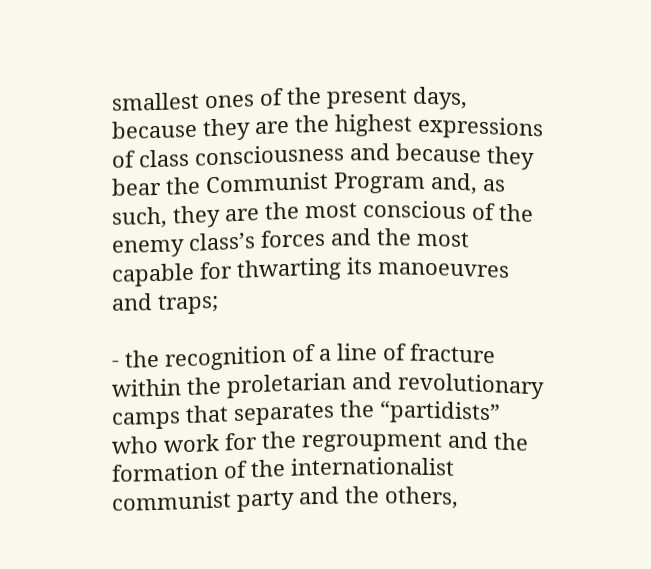smallest ones of the present days, because they are the highest expressions of class consciousness and because they bear the Communist Program and, as such, they are the most conscious of the enemy class’s forces and the most capable for thwarting its manoeuvres and traps;

- the recognition of a line of fracture within the proletarian and revolutionary camps that separates the “partidists” who work for the regroupment and the formation of the internationalist communist party and the others,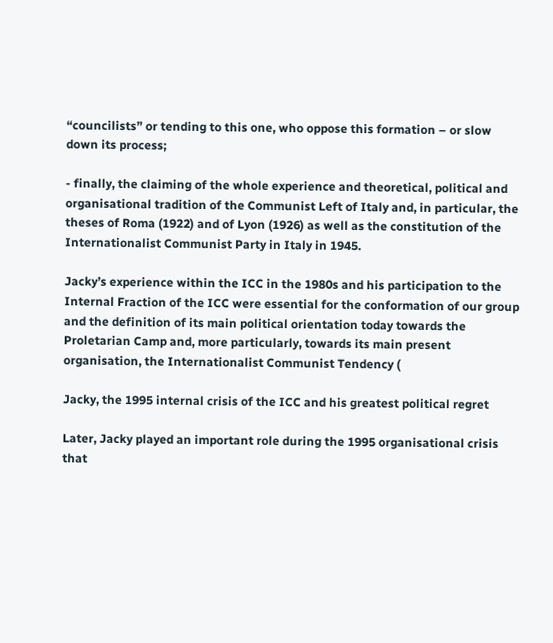“councilists” or tending to this one, who oppose this formation – or slow down its process;

- finally, the claiming of the whole experience and theoretical, political and organisational tradition of the Communist Left of Italy and, in particular, the theses of Roma (1922) and of Lyon (1926) as well as the constitution of the Internationalist Communist Party in Italy in 1945.

Jacky’s experience within the ICC in the 1980s and his participation to the Internal Fraction of the ICC were essential for the conformation of our group and the definition of its main political orientation today towards the Proletarian Camp and, more particularly, towards its main present organisation, the Internationalist Communist Tendency (

Jacky, the 1995 internal crisis of the ICC and his greatest political regret

Later, Jacky played an important role during the 1995 organisational crisis that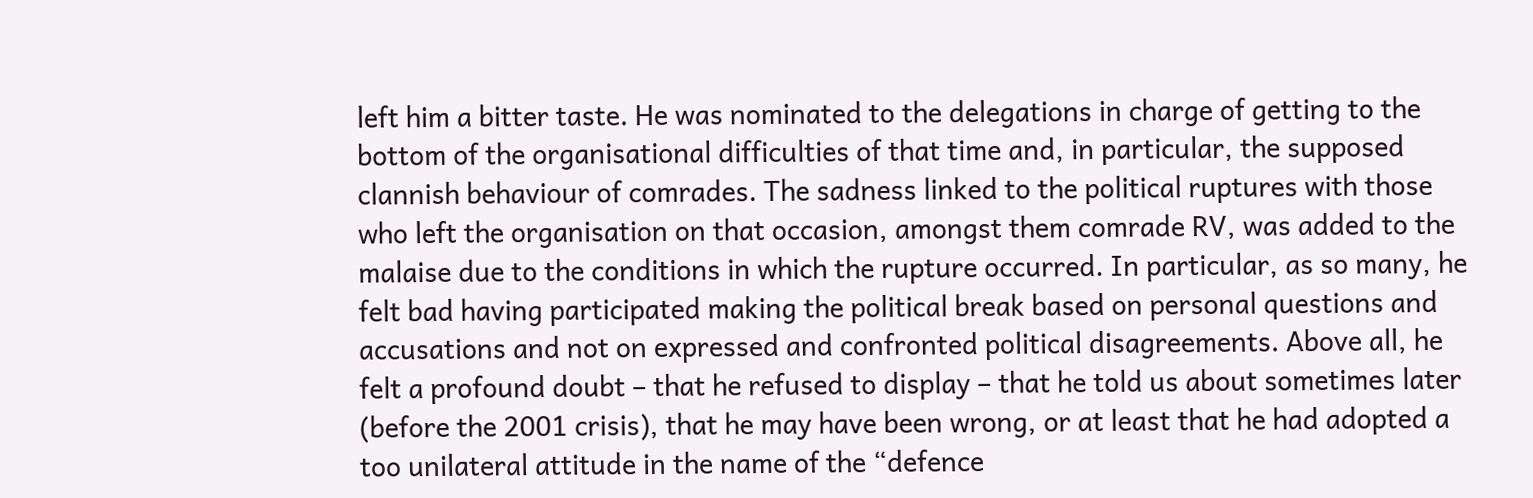left him a bitter taste. He was nominated to the delegations in charge of getting to the bottom of the organisational difficulties of that time and, in particular, the supposed clannish behaviour of comrades. The sadness linked to the political ruptures with those who left the organisation on that occasion, amongst them comrade RV, was added to the malaise due to the conditions in which the rupture occurred. In particular, as so many, he felt bad having participated making the political break based on personal questions and accusations and not on expressed and confronted political disagreements. Above all, he felt a profound doubt – that he refused to display – that he told us about sometimes later (before the 2001 crisis), that he may have been wrong, or at least that he had adopted a too unilateral attitude in the name of the “defence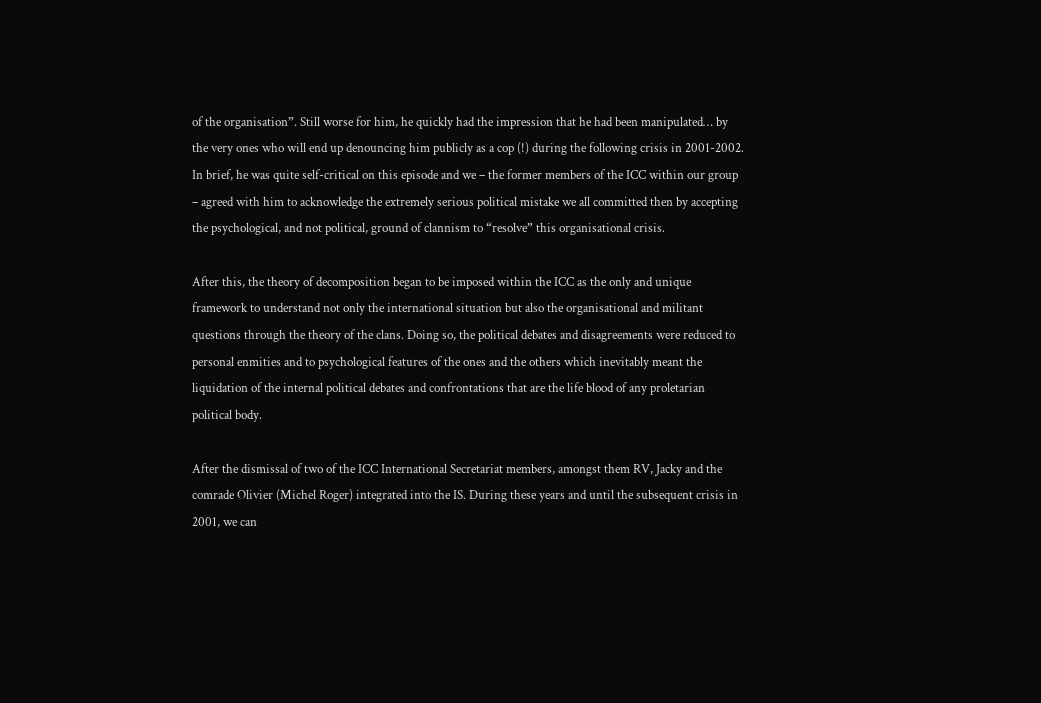of the organisation”. Still worse for him, he quickly had the impression that he had been manipulated… by the very ones who will end up denouncing him publicly as a cop (!) during the following crisis in 2001-2002. In brief, he was quite self-critical on this episode and we – the former members of the ICC within our group – agreed with him to acknowledge the extremely serious political mistake we all committed then by accepting the psychological, and not political, ground of clannism to “resolve” this organisational crisis.

After this, the theory of decomposition began to be imposed within the ICC as the only and unique framework to understand not only the international situation but also the organisational and militant questions through the theory of the clans. Doing so, the political debates and disagreements were reduced to personal enmities and to psychological features of the ones and the others which inevitably meant the liquidation of the internal political debates and confrontations that are the life blood of any proletarian political body.

After the dismissal of two of the ICC International Secretariat members, amongst them RV, Jacky and the comrade Olivier (Michel Roger) integrated into the IS. During these years and until the subsequent crisis in 2001, we can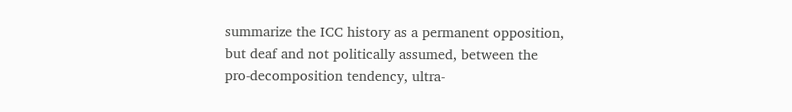summarize the ICC history as a permanent opposition, but deaf and not politically assumed, between the pro-decomposition tendency, ultra-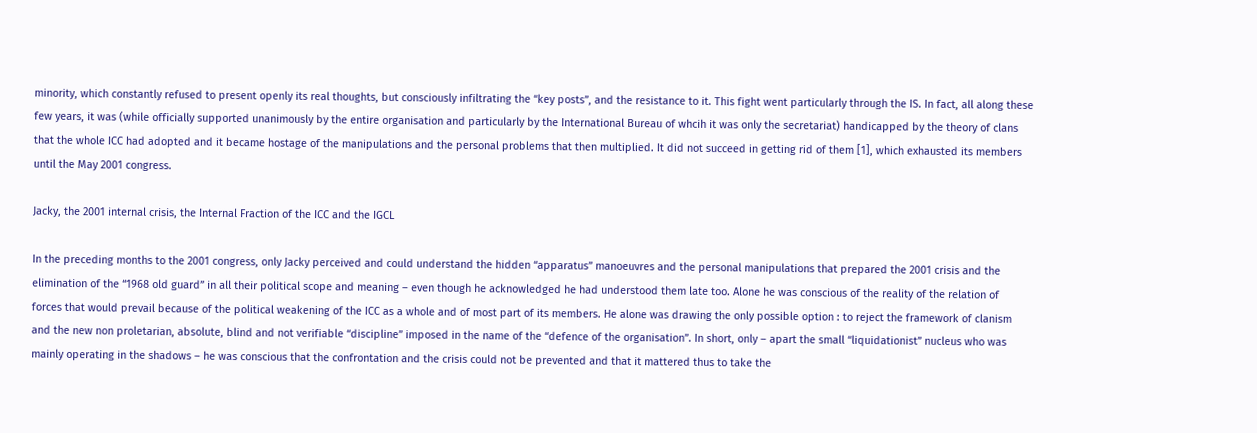minority, which constantly refused to present openly its real thoughts, but consciously infiltrating the “key posts”, and the resistance to it. This fight went particularly through the IS. In fact, all along these few years, it was (while officially supported unanimously by the entire organisation and particularly by the International Bureau of whcih it was only the secretariat) handicapped by the theory of clans that the whole ICC had adopted and it became hostage of the manipulations and the personal problems that then multiplied. It did not succeed in getting rid of them [1], which exhausted its members until the May 2001 congress.

Jacky, the 2001 internal crisis, the Internal Fraction of the ICC and the IGCL

In the preceding months to the 2001 congress, only Jacky perceived and could understand the hidden “apparatus” manoeuvres and the personal manipulations that prepared the 2001 crisis and the elimination of the “1968 old guard” in all their political scope and meaning – even though he acknowledged he had understood them late too. Alone he was conscious of the reality of the relation of forces that would prevail because of the political weakening of the ICC as a whole and of most part of its members. He alone was drawing the only possible option : to reject the framework of clanism and the new non proletarian, absolute, blind and not verifiable “discipline” imposed in the name of the “defence of the organisation”. In short, only – apart the small “liquidationist” nucleus who was mainly operating in the shadows – he was conscious that the confrontation and the crisis could not be prevented and that it mattered thus to take the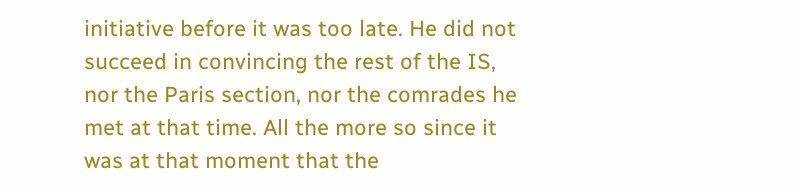initiative before it was too late. He did not succeed in convincing the rest of the IS, nor the Paris section, nor the comrades he met at that time. All the more so since it was at that moment that the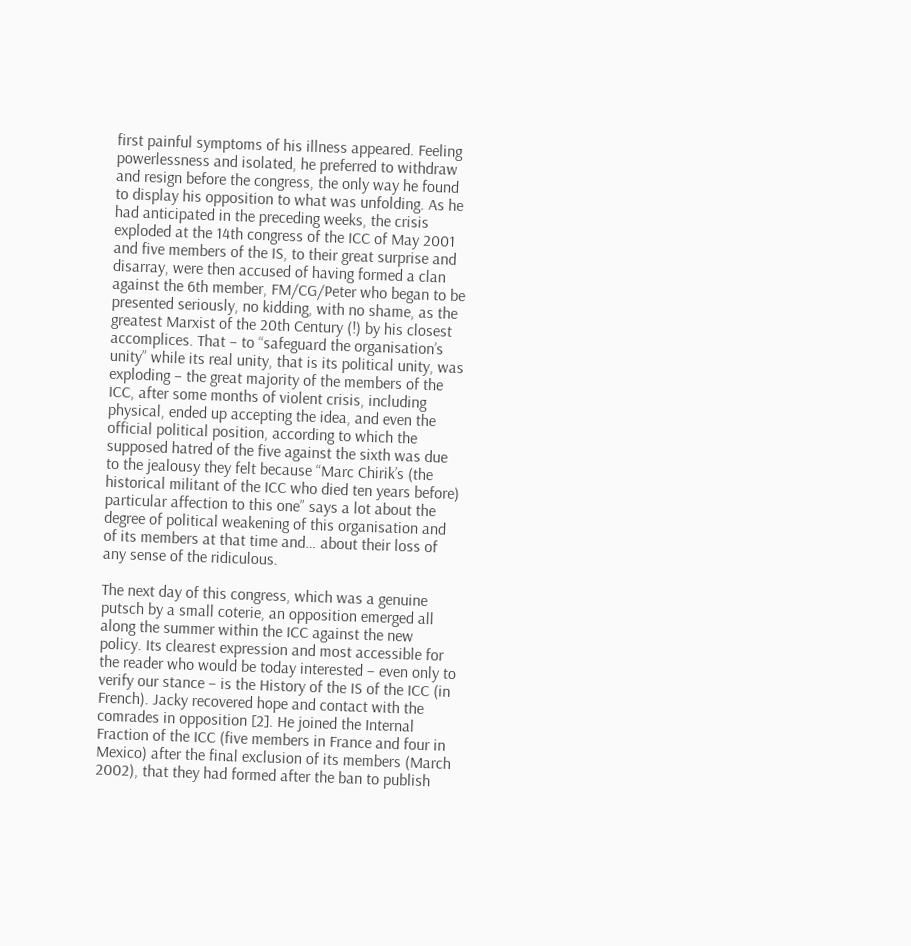first painful symptoms of his illness appeared. Feeling powerlessness and isolated, he preferred to withdraw and resign before the congress, the only way he found to display his opposition to what was unfolding. As he had anticipated in the preceding weeks, the crisis exploded at the 14th congress of the ICC of May 2001 and five members of the IS, to their great surprise and disarray, were then accused of having formed a clan against the 6th member, FM/CG/Peter who began to be presented seriously, no kidding, with no shame, as the greatest Marxist of the 20th Century (!) by his closest accomplices. That – to “safeguard the organisation’s unity” while its real unity, that is its political unity, was exploding – the great majority of the members of the ICC, after some months of violent crisis, including physical, ended up accepting the idea, and even the official political position, according to which the supposed hatred of the five against the sixth was due to the jealousy they felt because “Marc Chirik’s (the historical militant of the ICC who died ten years before) particular affection to this one” says a lot about the degree of political weakening of this organisation and of its members at that time and… about their loss of any sense of the ridiculous.

The next day of this congress, which was a genuine putsch by a small coterie, an opposition emerged all along the summer within the ICC against the new policy. Its clearest expression and most accessible for the reader who would be today interested – even only to verify our stance – is the History of the IS of the ICC (in French). Jacky recovered hope and contact with the comrades in opposition [2]. He joined the Internal Fraction of the ICC (five members in France and four in Mexico) after the final exclusion of its members (March 2002), that they had formed after the ban to publish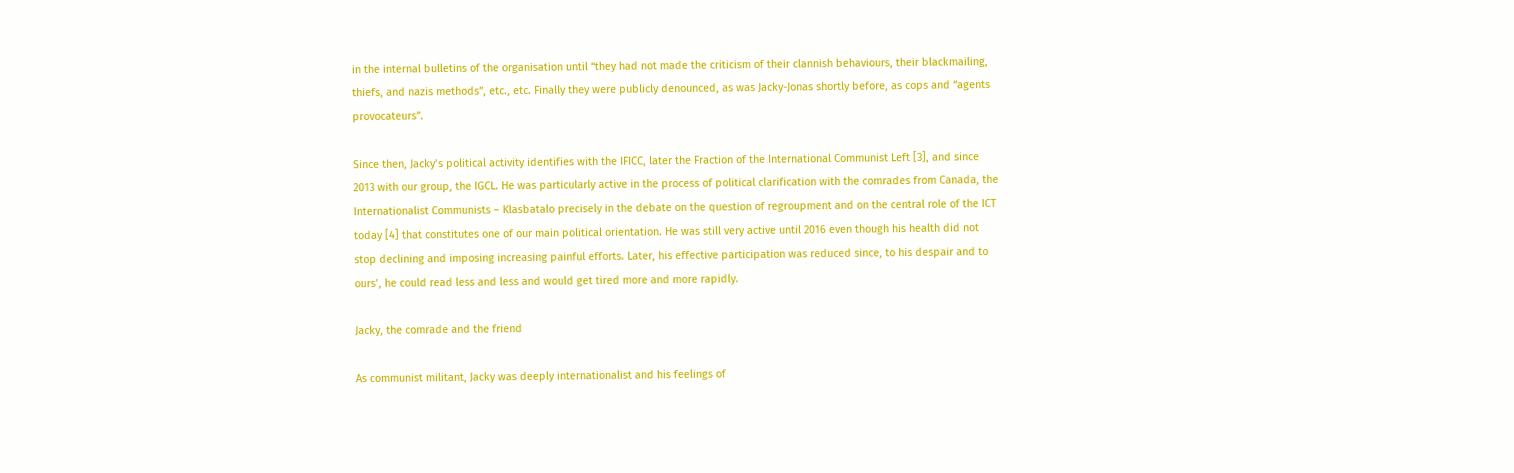in the internal bulletins of the organisation until “they had not made the criticism of their clannish behaviours, their blackmailing, thiefs, and nazis methods”, etc., etc. Finally they were publicly denounced, as was Jacky-Jonas shortly before, as cops and “agents provocateurs”.

Since then, Jacky’s political activity identifies with the IFICC, later the Fraction of the International Communist Left [3], and since 2013 with our group, the IGCL. He was particularly active in the process of political clarification with the comrades from Canada, the Internationalist Communists – Klasbatalo precisely in the debate on the question of regroupment and on the central role of the ICT today [4] that constitutes one of our main political orientation. He was still very active until 2016 even though his health did not stop declining and imposing increasing painful efforts. Later, his effective participation was reduced since, to his despair and to ours’, he could read less and less and would get tired more and more rapidly.

Jacky, the comrade and the friend

As communist militant, Jacky was deeply internationalist and his feelings of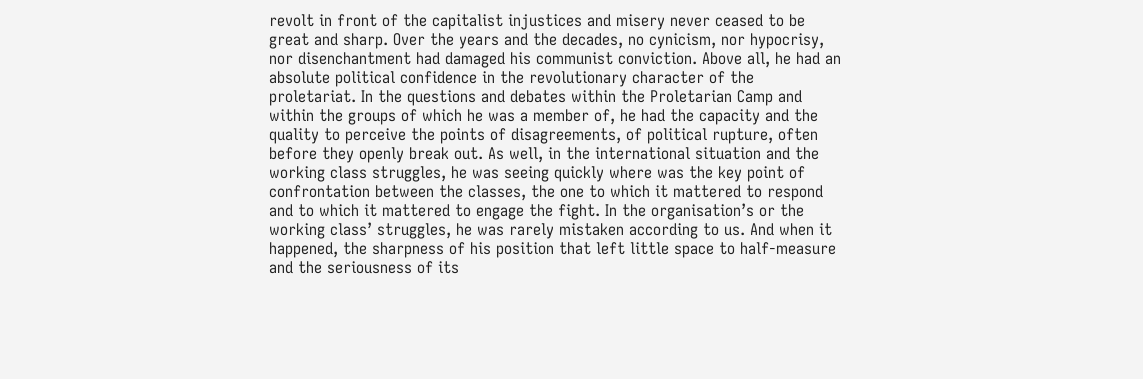revolt in front of the capitalist injustices and misery never ceased to be great and sharp. Over the years and the decades, no cynicism, nor hypocrisy, nor disenchantment had damaged his communist conviction. Above all, he had an absolute political confidence in the revolutionary character of the proletariat. In the questions and debates within the Proletarian Camp and within the groups of which he was a member of, he had the capacity and the quality to perceive the points of disagreements, of political rupture, often before they openly break out. As well, in the international situation and the working class struggles, he was seeing quickly where was the key point of confrontation between the classes, the one to which it mattered to respond and to which it mattered to engage the fight. In the organisation’s or the working class’ struggles, he was rarely mistaken according to us. And when it happened, the sharpness of his position that left little space to half-measure and the seriousness of its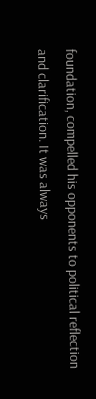foundation, compelled his opponents to political reflection and clarification. It was always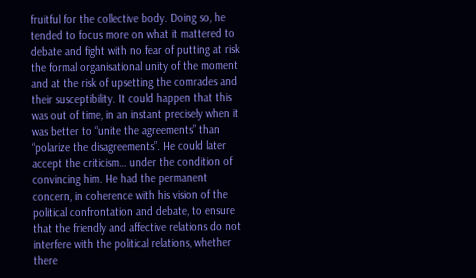fruitful for the collective body. Doing so, he tended to focus more on what it mattered to debate and fight with no fear of putting at risk the formal organisational unity of the moment and at the risk of upsetting the comrades and their susceptibility. It could happen that this was out of time, in an instant precisely when it was better to “unite the agreements” than “polarize the disagreements”. He could later accept the criticism… under the condition of convincing him. He had the permanent concern, in coherence with his vision of the political confrontation and debate, to ensure that the friendly and affective relations do not interfere with the political relations, whether there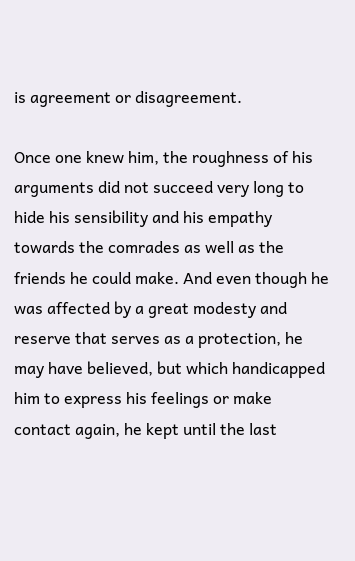is agreement or disagreement.

Once one knew him, the roughness of his arguments did not succeed very long to hide his sensibility and his empathy towards the comrades as well as the friends he could make. And even though he was affected by a great modesty and reserve that serves as a protection, he may have believed, but which handicapped him to express his feelings or make contact again, he kept until the last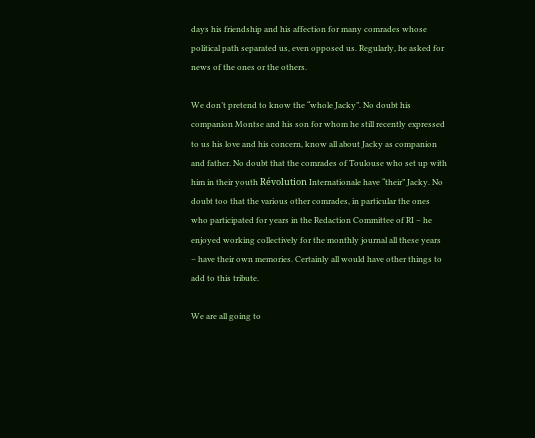days his friendship and his affection for many comrades whose political path separated us, even opposed us. Regularly, he asked for news of the ones or the others.

We don’t pretend to know the “whole Jacky”. No doubt his companion Montse and his son for whom he still recently expressed to us his love and his concern, know all about Jacky as companion and father. No doubt that the comrades of Toulouse who set up with him in their youth Révolution Internationale have “their” Jacky. No doubt too that the various other comrades, in particular the ones who participated for years in the Redaction Committee of RI – he enjoyed working collectively for the monthly journal all these years – have their own memories. Certainly all would have other things to add to this tribute.

We are all going to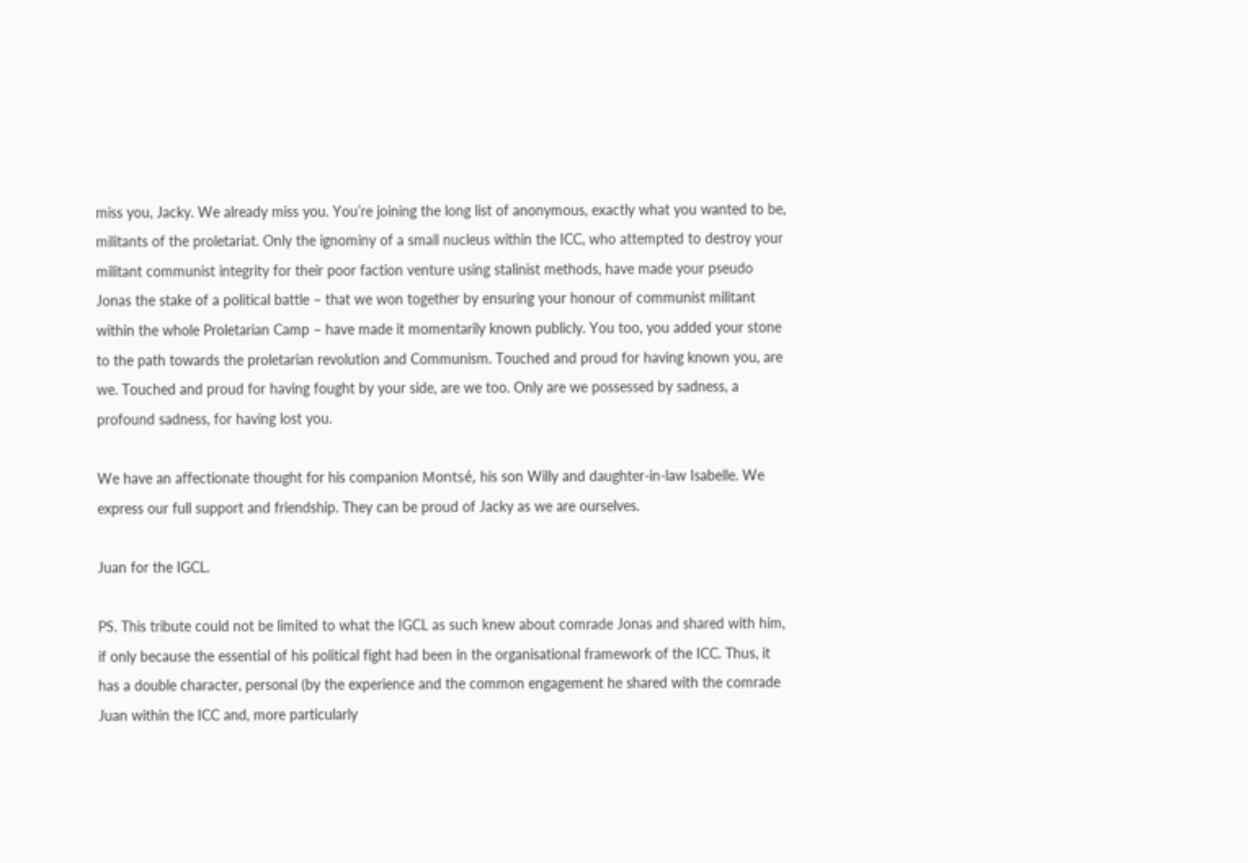miss you, Jacky. We already miss you. You’re joining the long list of anonymous, exactly what you wanted to be, militants of the proletariat. Only the ignominy of a small nucleus within the ICC, who attempted to destroy your militant communist integrity for their poor faction venture using stalinist methods, have made your pseudo Jonas the stake of a political battle – that we won together by ensuring your honour of communist militant within the whole Proletarian Camp – have made it momentarily known publicly. You too, you added your stone to the path towards the proletarian revolution and Communism. Touched and proud for having known you, are we. Touched and proud for having fought by your side, are we too. Only are we possessed by sadness, a profound sadness, for having lost you.

We have an affectionate thought for his companion Montsé, his son Willy and daughter-in-law Isabelle. We express our full support and friendship. They can be proud of Jacky as we are ourselves.

Juan for the IGCL.

PS. This tribute could not be limited to what the IGCL as such knew about comrade Jonas and shared with him, if only because the essential of his political fight had been in the organisational framework of the ICC. Thus, it has a double character, personal (by the experience and the common engagement he shared with the comrade Juan within the ICC and, more particularly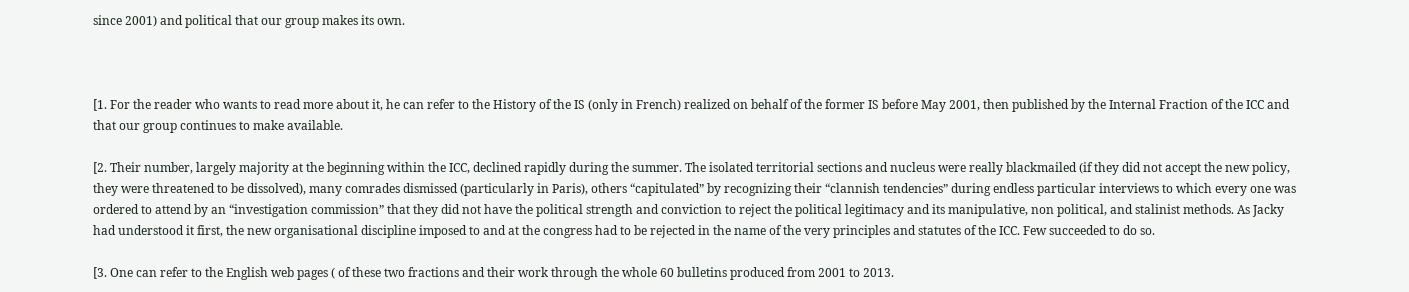since 2001) and political that our group makes its own.



[1. For the reader who wants to read more about it, he can refer to the History of the IS (only in French) realized on behalf of the former IS before May 2001, then published by the Internal Fraction of the ICC and that our group continues to make available.

[2. Their number, largely majority at the beginning within the ICC, declined rapidly during the summer. The isolated territorial sections and nucleus were really blackmailed (if they did not accept the new policy, they were threatened to be dissolved), many comrades dismissed (particularly in Paris), others “capitulated” by recognizing their “clannish tendencies” during endless particular interviews to which every one was ordered to attend by an “investigation commission” that they did not have the political strength and conviction to reject the political legitimacy and its manipulative, non political, and stalinist methods. As Jacky had understood it first, the new organisational discipline imposed to and at the congress had to be rejected in the name of the very principles and statutes of the ICC. Few succeeded to do so.

[3. One can refer to the English web pages ( of these two fractions and their work through the whole 60 bulletins produced from 2001 to 2013.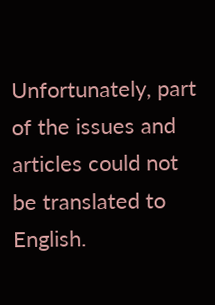Unfortunately, part of the issues and articles could not be translated to English.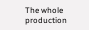The whole production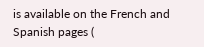is available on the French and Spanish pages (